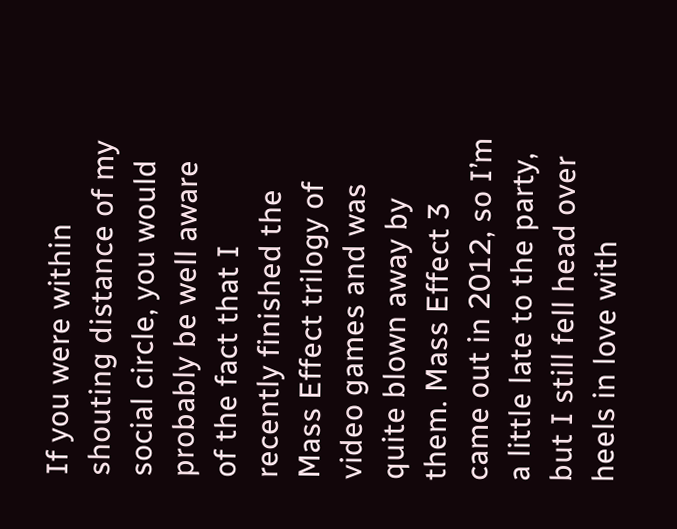If you were within shouting distance of my social circle, you would probably be well aware of the fact that I recently finished the Mass Effect trilogy of video games and was quite blown away by them. Mass Effect 3 came out in 2012, so I’m a little late to the party, but I still fell head over heels in love with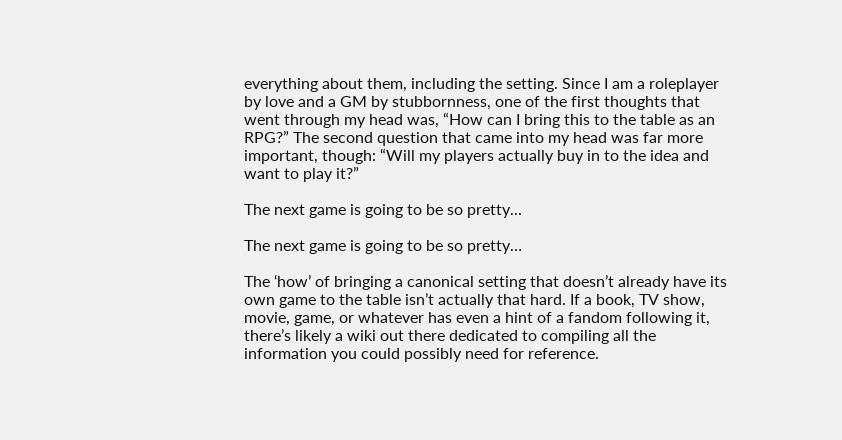everything about them, including the setting. Since I am a roleplayer by love and a GM by stubbornness, one of the first thoughts that went through my head was, “How can I bring this to the table as an RPG?” The second question that came into my head was far more important, though: “Will my players actually buy in to the idea and want to play it?”

The next game is going to be so pretty...

The next game is going to be so pretty…

The ‘how’ of bringing a canonical setting that doesn’t already have its own game to the table isn’t actually that hard. If a book, TV show, movie, game, or whatever has even a hint of a fandom following it, there’s likely a wiki out there dedicated to compiling all the information you could possibly need for reference.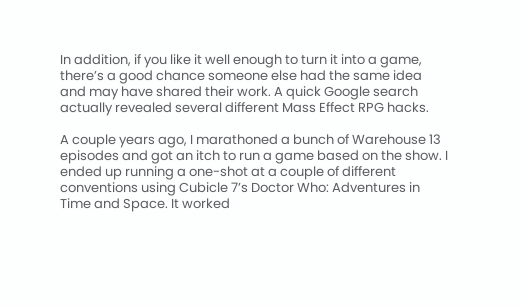In addition, if you like it well enough to turn it into a game, there’s a good chance someone else had the same idea and may have shared their work. A quick Google search actually revealed several different Mass Effect RPG hacks.

A couple years ago, I marathoned a bunch of Warehouse 13 episodes and got an itch to run a game based on the show. I ended up running a one-shot at a couple of different conventions using Cubicle 7’s Doctor Who: Adventures in Time and Space. It worked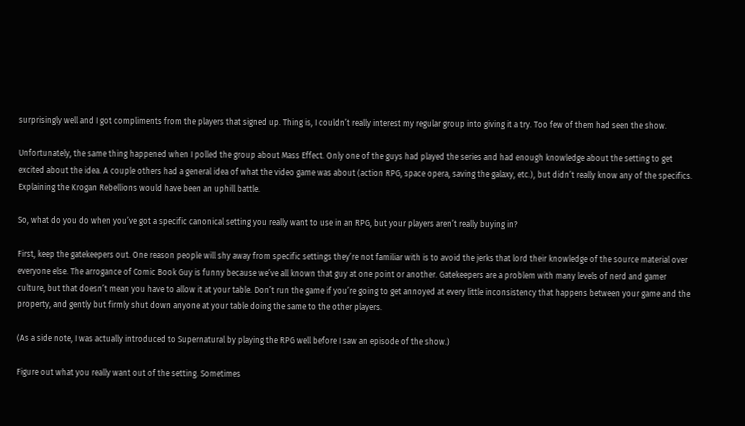surprisingly well and I got compliments from the players that signed up. Thing is, I couldn’t really interest my regular group into giving it a try. Too few of them had seen the show.

Unfortunately, the same thing happened when I polled the group about Mass Effect. Only one of the guys had played the series and had enough knowledge about the setting to get excited about the idea. A couple others had a general idea of what the video game was about (action RPG, space opera, saving the galaxy, etc.), but didn’t really know any of the specifics. Explaining the Krogan Rebellions would have been an uphill battle.

So, what do you do when you’ve got a specific canonical setting you really want to use in an RPG, but your players aren’t really buying in?

First, keep the gatekeepers out. One reason people will shy away from specific settings they’re not familiar with is to avoid the jerks that lord their knowledge of the source material over everyone else. The arrogance of Comic Book Guy is funny because we’ve all known that guy at one point or another. Gatekeepers are a problem with many levels of nerd and gamer culture, but that doesn’t mean you have to allow it at your table. Don’t run the game if you’re going to get annoyed at every little inconsistency that happens between your game and the property, and gently but firmly shut down anyone at your table doing the same to the other players.

(As a side note, I was actually introduced to Supernatural by playing the RPG well before I saw an episode of the show.)

Figure out what you really want out of the setting. Sometimes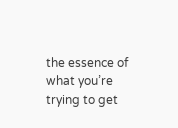the essence of what you’re trying to get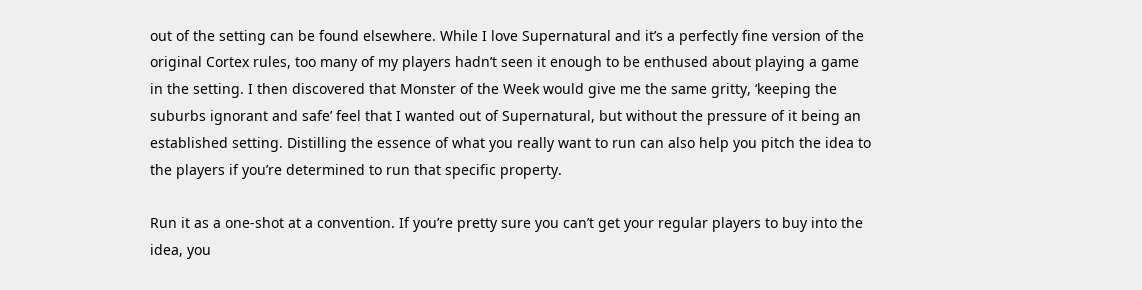out of the setting can be found elsewhere. While I love Supernatural and it’s a perfectly fine version of the original Cortex rules, too many of my players hadn’t seen it enough to be enthused about playing a game in the setting. I then discovered that Monster of the Week would give me the same gritty, ‘keeping the suburbs ignorant and safe’ feel that I wanted out of Supernatural, but without the pressure of it being an established setting. Distilling the essence of what you really want to run can also help you pitch the idea to the players if you’re determined to run that specific property.

Run it as a one-shot at a convention. If you’re pretty sure you can’t get your regular players to buy into the idea, you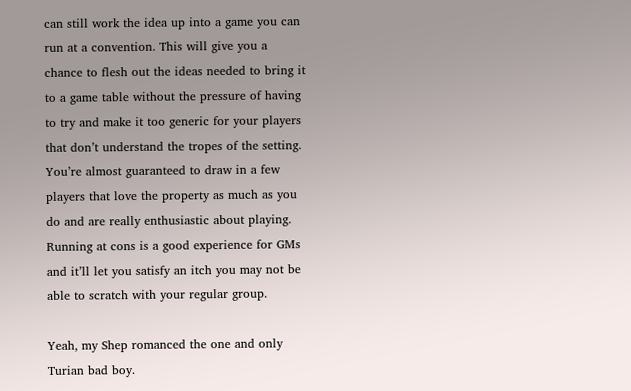can still work the idea up into a game you can run at a convention. This will give you a chance to flesh out the ideas needed to bring it to a game table without the pressure of having to try and make it too generic for your players that don’t understand the tropes of the setting. You’re almost guaranteed to draw in a few players that love the property as much as you do and are really enthusiastic about playing. Running at cons is a good experience for GMs and it’ll let you satisfy an itch you may not be able to scratch with your regular group.

Yeah, my Shep romanced the one and only Turian bad boy.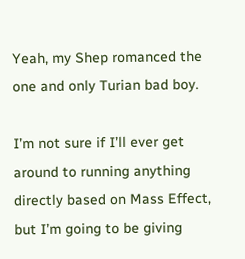Yeah, my Shep romanced the one and only Turian bad boy.

I’m not sure if I’ll ever get around to running anything directly based on Mass Effect, but I’m going to be giving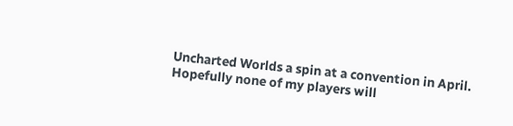Uncharted Worlds a spin at a convention in April. Hopefully none of my players will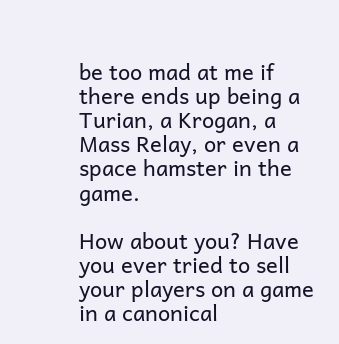be too mad at me if there ends up being a Turian, a Krogan, a Mass Relay, or even a space hamster in the game.

How about you? Have you ever tried to sell your players on a game in a canonical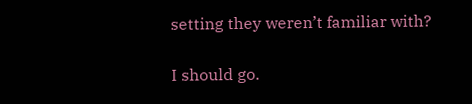setting they weren’t familiar with?

I should go.